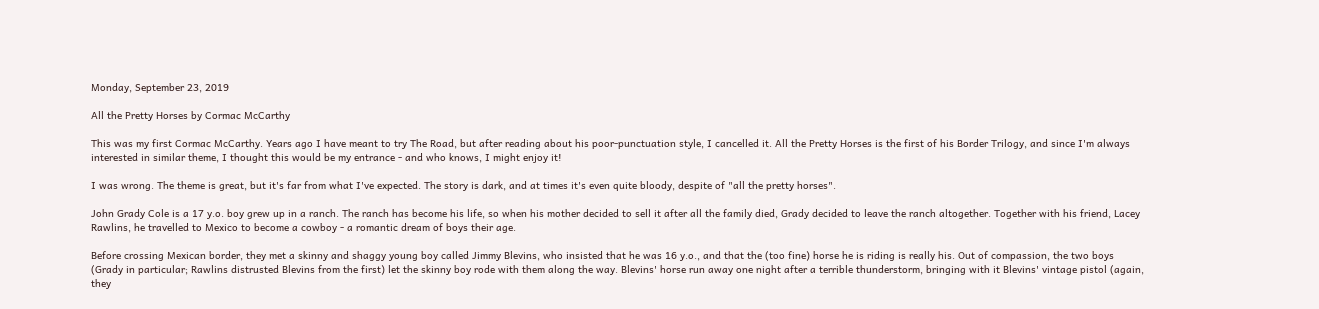Monday, September 23, 2019

All the Pretty Horses by Cormac McCarthy

This was my first Cormac McCarthy. Years ago I have meant to try The Road, but after reading about his poor-punctuation style, I cancelled it. All the Pretty Horses is the first of his Border Trilogy, and since I'm always interested in similar theme, I thought this would be my entrance - and who knows, I might enjoy it!

I was wrong. The theme is great, but it's far from what I've expected. The story is dark, and at times it's even quite bloody, despite of "all the pretty horses".

John Grady Cole is a 17 y.o. boy grew up in a ranch. The ranch has become his life, so when his mother decided to sell it after all the family died, Grady decided to leave the ranch altogether. Together with his friend, Lacey Rawlins, he travelled to Mexico to become a cowboy - a romantic dream of boys their age.

Before crossing Mexican border, they met a skinny and shaggy young boy called Jimmy Blevins, who insisted that he was 16 y.o., and that the (too fine) horse he is riding is really his. Out of compassion, the two boys (Grady in particular; Rawlins distrusted Blevins from the first) let the skinny boy rode with them along the way. Blevins' horse run away one night after a terrible thunderstorm, bringing with it Blevins' vintage pistol (again, they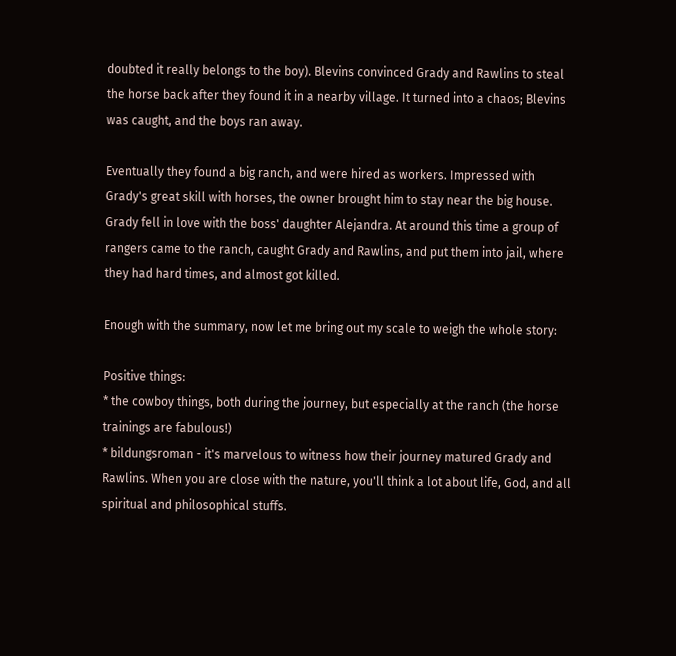doubted it really belongs to the boy). Blevins convinced Grady and Rawlins to steal the horse back after they found it in a nearby village. It turned into a chaos; Blevins was caught, and the boys ran away.

Eventually they found a big ranch, and were hired as workers. Impressed with Grady's great skill with horses, the owner brought him to stay near the big house. Grady fell in love with the boss' daughter Alejandra. At around this time a group of rangers came to the ranch, caught Grady and Rawlins, and put them into jail, where they had hard times, and almost got killed.

Enough with the summary, now let me bring out my scale to weigh the whole story:

Positive things:
* the cowboy things, both during the journey, but especially at the ranch (the horse trainings are fabulous!)
* bildungsroman - it's marvelous to witness how their journey matured Grady and Rawlins. When you are close with the nature, you'll think a lot about life, God, and all spiritual and philosophical stuffs.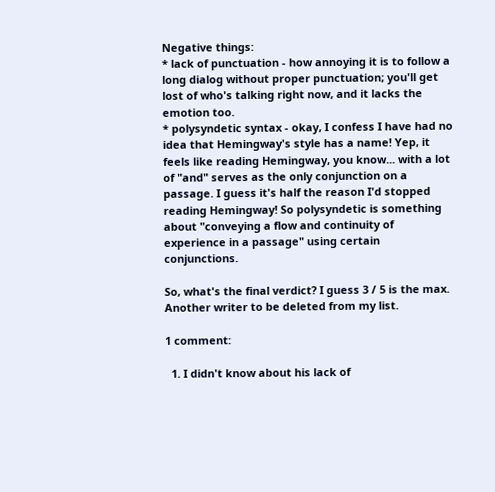Negative things:
* lack of punctuation - how annoying it is to follow a long dialog without proper punctuation; you'll get lost of who's talking right now, and it lacks the emotion too.
* polysyndetic syntax - okay, I confess I have had no idea that Hemingway's style has a name! Yep, it feels like reading Hemingway, you know... with a lot of "and" serves as the only conjunction on a passage. I guess it's half the reason I'd stopped reading Hemingway! So polysyndetic is something about "conveying a flow and continuity of experience in a passage" using certain conjunctions.

So, what's the final verdict? I guess 3 / 5 is the max. Another writer to be deleted from my list.

1 comment:

  1. I didn't know about his lack of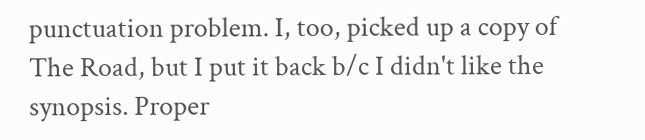punctuation problem. I, too, picked up a copy of The Road, but I put it back b/c I didn't like the synopsis. Proper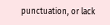punctuation, or lack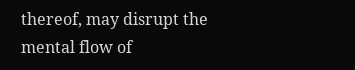thereof, may disrupt the mental flow of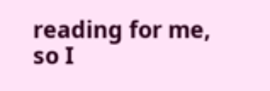reading for me, so I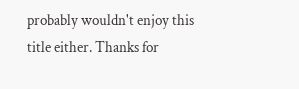probably wouldn't enjoy this title either. Thanks for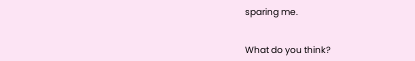sparing me.


What do you think?